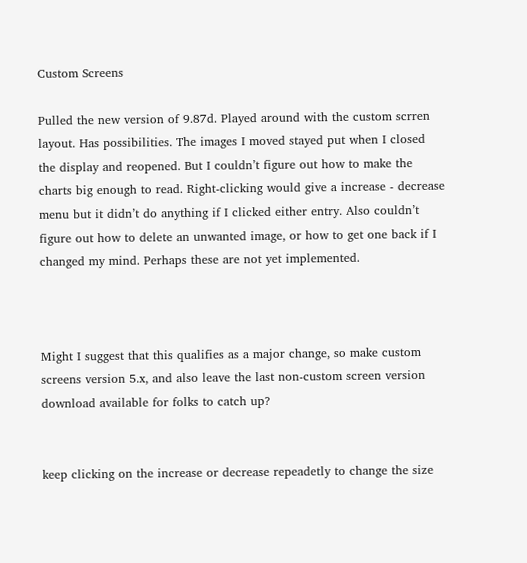Custom Screens

Pulled the new version of 9.87d. Played around with the custom scrren layout. Has possibilities. The images I moved stayed put when I closed the display and reopened. But I couldn’t figure out how to make the charts big enough to read. Right-clicking would give a increase - decrease menu but it didn’t do anything if I clicked either entry. Also couldn’t figure out how to delete an unwanted image, or how to get one back if I changed my mind. Perhaps these are not yet implemented.



Might I suggest that this qualifies as a major change, so make custom screens version 5.x, and also leave the last non-custom screen version download available for folks to catch up?


keep clicking on the increase or decrease repeadetly to change the size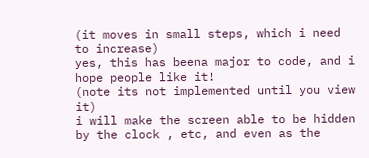(it moves in small steps, which i need to increase)
yes, this has beena major to code, and i hope people like it!
(note its not implemented until you view it)
i will make the screen able to be hidden by the clock , etc, and even as the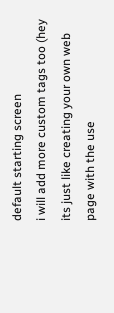default starting screen
i will add more custom tags too (hey its just like creating your own web page with the use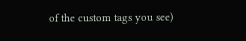of the custom tags you see)